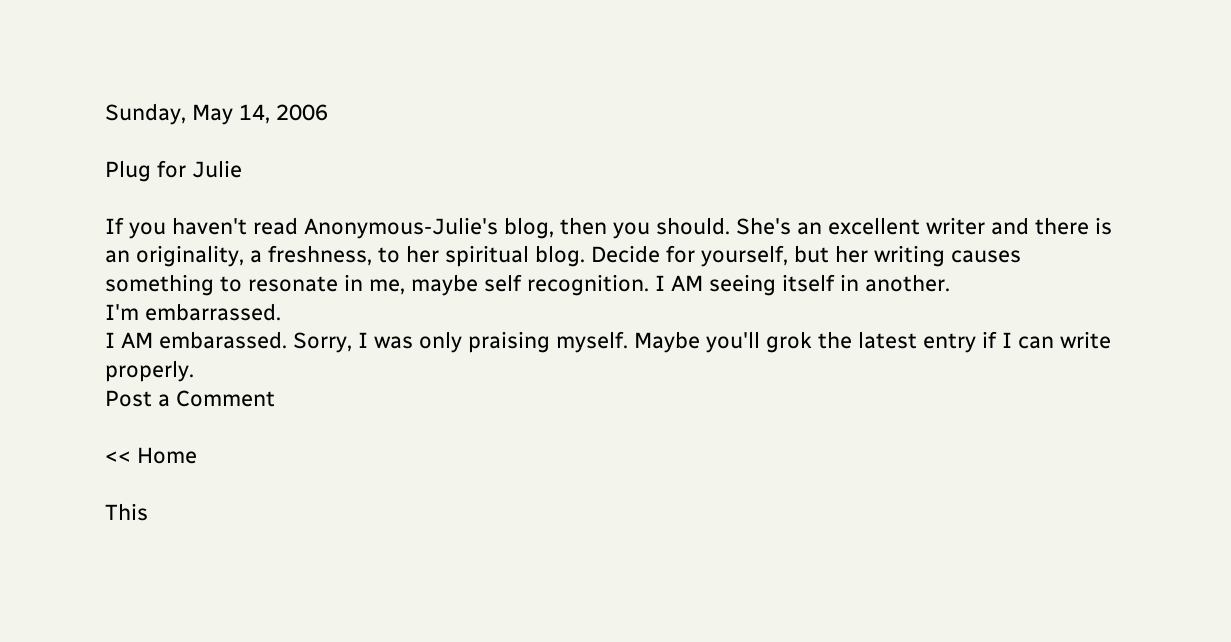Sunday, May 14, 2006

Plug for Julie

If you haven't read Anonymous-Julie's blog, then you should. She's an excellent writer and there is an originality, a freshness, to her spiritual blog. Decide for yourself, but her writing causes something to resonate in me, maybe self recognition. I AM seeing itself in another.
I'm embarrassed.
I AM embarassed. Sorry, I was only praising myself. Maybe you'll grok the latest entry if I can write properly.
Post a Comment

<< Home

This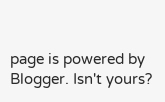page is powered by Blogger. Isn't yours?